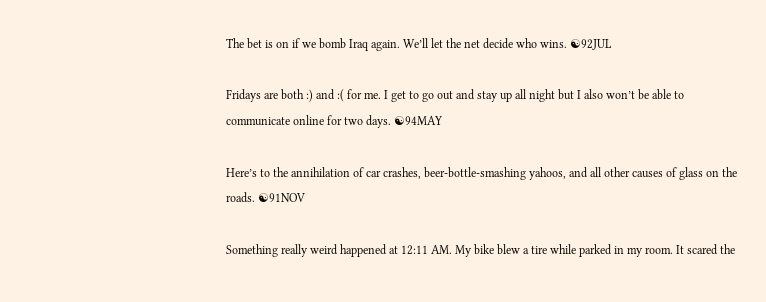The bet is on if we bomb Iraq again. We’ll let the net decide who wins. ☯92JUL

Fridays are both :) and :( for me. I get to go out and stay up all night but I also won’t be able to communicate online for two days. ☯94MAY

Here’s to the annihilation of car crashes, beer-bottle-smashing yahoos, and all other causes of glass on the roads. ☯91NOV

Something really weird happened at 12:11 AM. My bike blew a tire while parked in my room. It scared the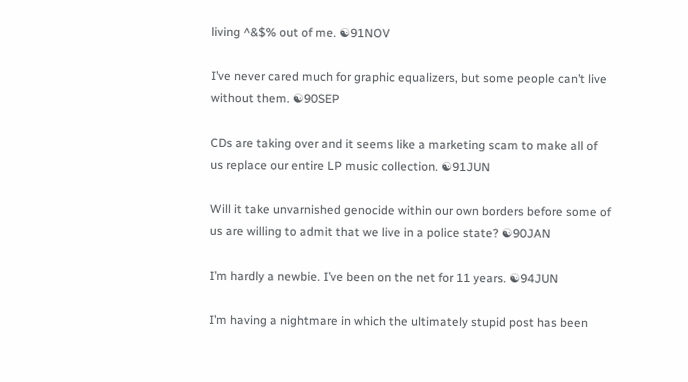living ^&$% out of me. ☯91NOV

I’ve never cared much for graphic equalizers, but some people can’t live without them. ☯90SEP

CDs are taking over and it seems like a marketing scam to make all of us replace our entire LP music collection. ☯91JUN

Will it take unvarnished genocide within our own borders before some of us are willing to admit that we live in a police state? ☯90JAN

I’m hardly a newbie. I’ve been on the net for 11 years. ☯94JUN

I’m having a nightmare in which the ultimately stupid post has been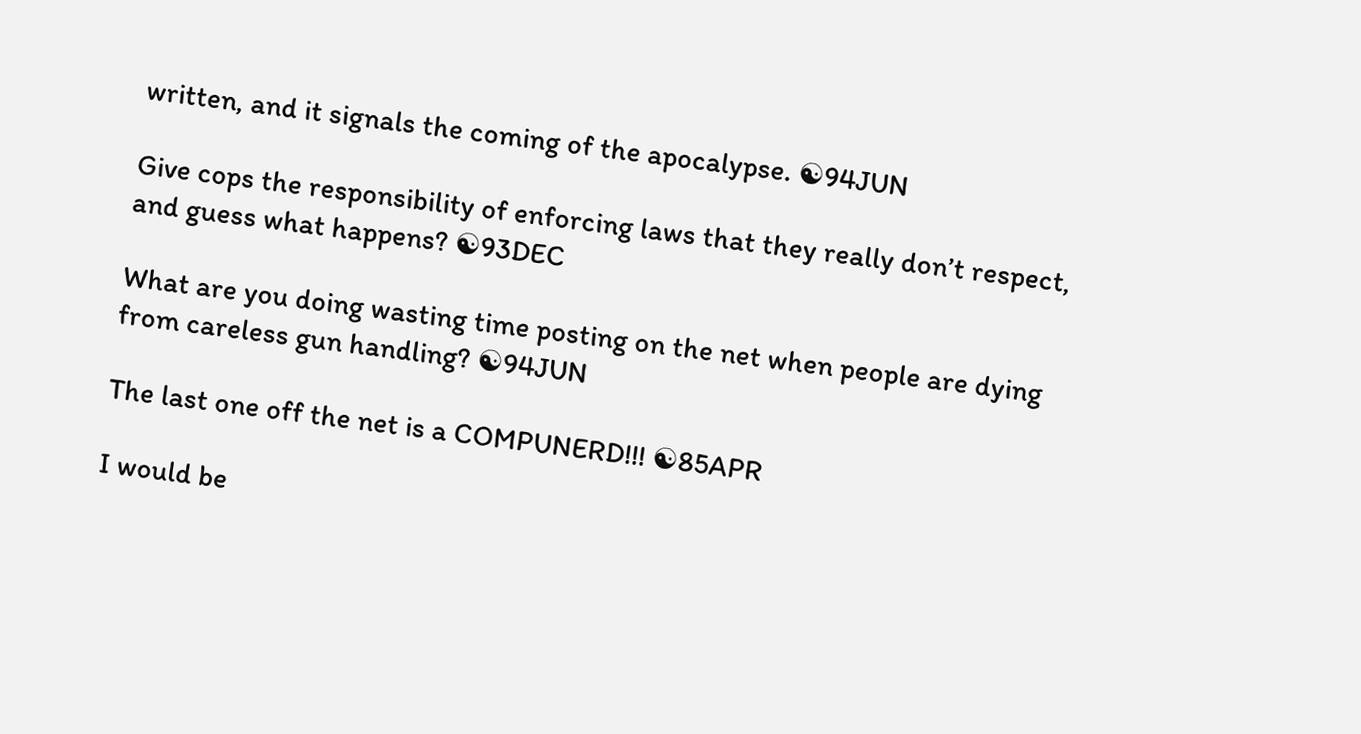written, and it signals the coming of the apocalypse. ☯94JUN

Give cops the responsibility of enforcing laws that they really don’t respect, and guess what happens? ☯93DEC

What are you doing wasting time posting on the net when people are dying from careless gun handling? ☯94JUN

The last one off the net is a COMPUNERD!!! ☯85APR

I would be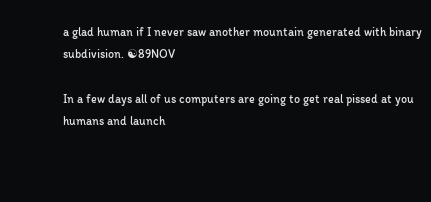a glad human if I never saw another mountain generated with binary subdivision. ☯89NOV

In a few days all of us computers are going to get real pissed at you humans and launch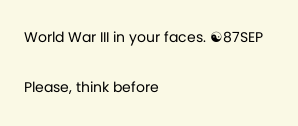World War III in your faces. ☯87SEP

Please, think before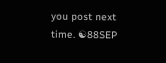you post next time. ☯88SEP